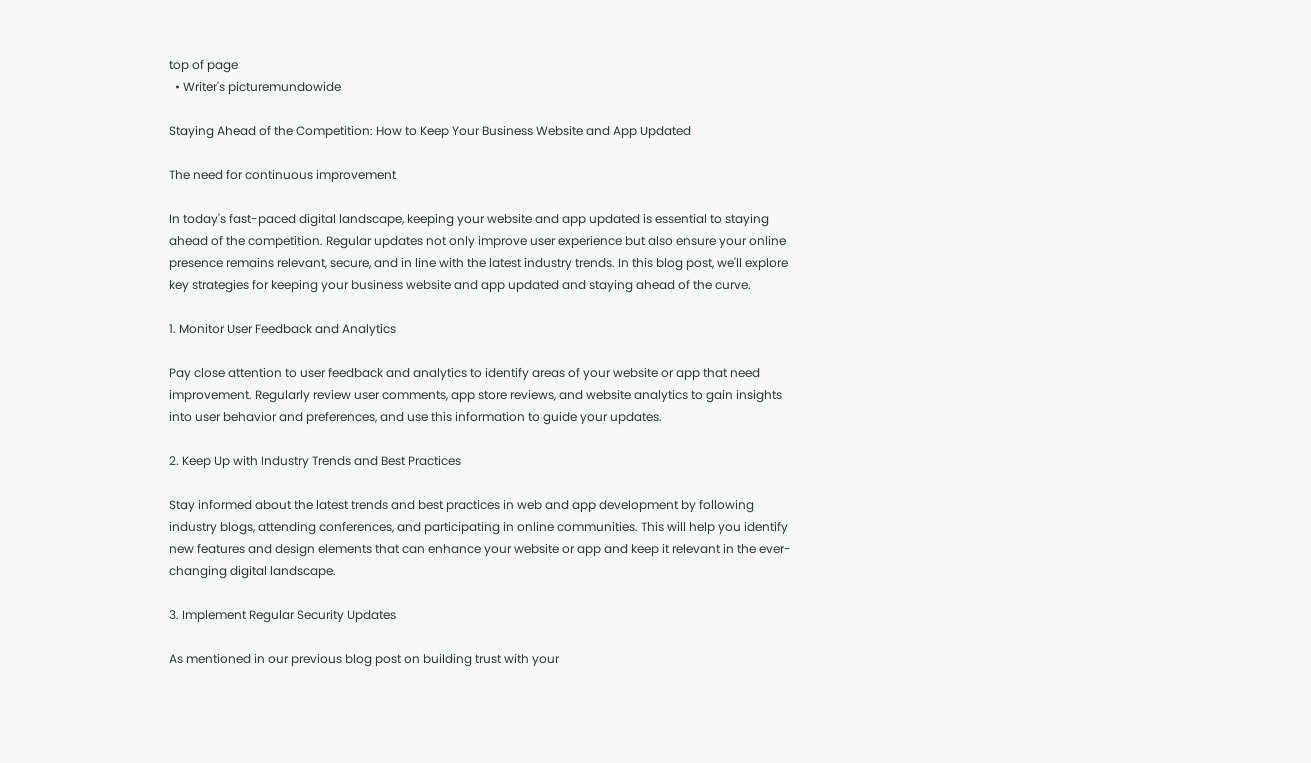top of page
  • Writer's picturemundowide

Staying Ahead of the Competition: How to Keep Your Business Website and App Updated

The need for continuous improvement

In today's fast-paced digital landscape, keeping your website and app updated is essential to staying ahead of the competition. Regular updates not only improve user experience but also ensure your online presence remains relevant, secure, and in line with the latest industry trends. In this blog post, we'll explore key strategies for keeping your business website and app updated and staying ahead of the curve.

1. Monitor User Feedback and Analytics

Pay close attention to user feedback and analytics to identify areas of your website or app that need improvement. Regularly review user comments, app store reviews, and website analytics to gain insights into user behavior and preferences, and use this information to guide your updates.

2. Keep Up with Industry Trends and Best Practices

Stay informed about the latest trends and best practices in web and app development by following industry blogs, attending conferences, and participating in online communities. This will help you identify new features and design elements that can enhance your website or app and keep it relevant in the ever-changing digital landscape.

3. Implement Regular Security Updates

As mentioned in our previous blog post on building trust with your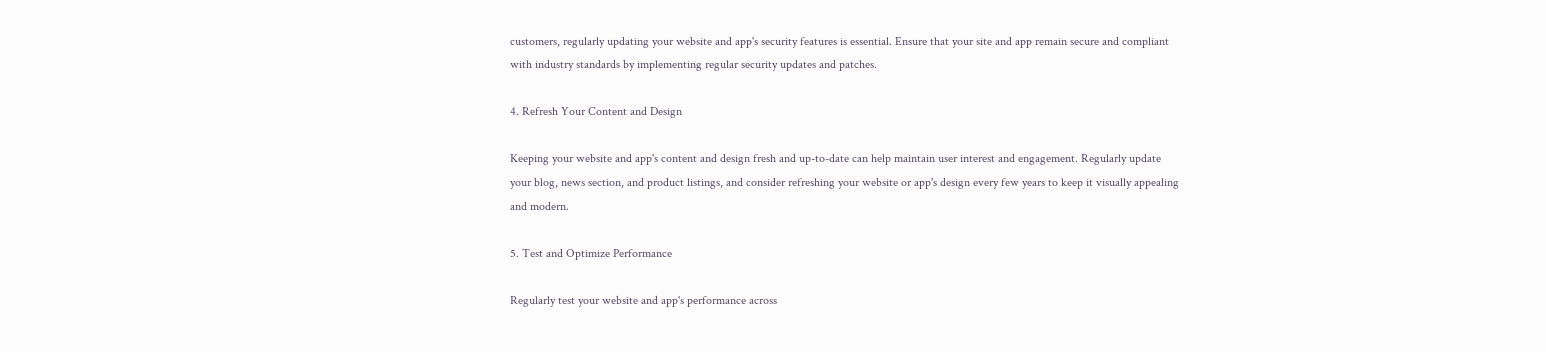customers, regularly updating your website and app's security features is essential. Ensure that your site and app remain secure and compliant with industry standards by implementing regular security updates and patches.

4. Refresh Your Content and Design

Keeping your website and app's content and design fresh and up-to-date can help maintain user interest and engagement. Regularly update your blog, news section, and product listings, and consider refreshing your website or app's design every few years to keep it visually appealing and modern.

5. Test and Optimize Performance

Regularly test your website and app's performance across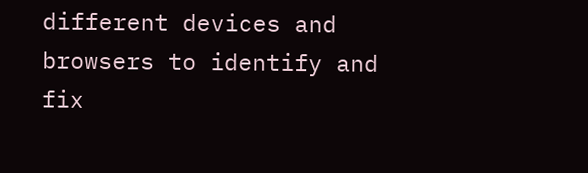different devices and browsers to identify and fix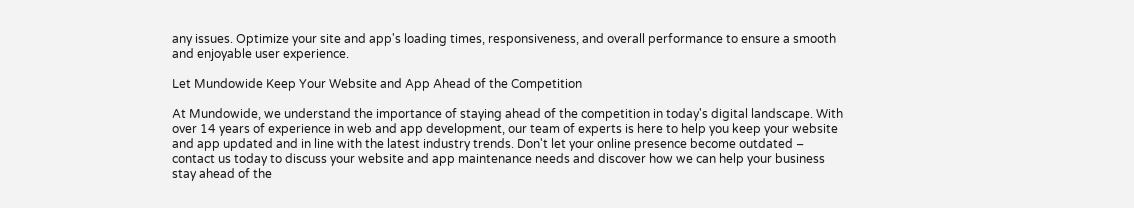any issues. Optimize your site and app's loading times, responsiveness, and overall performance to ensure a smooth and enjoyable user experience.

Let Mundowide Keep Your Website and App Ahead of the Competition

At Mundowide, we understand the importance of staying ahead of the competition in today's digital landscape. With over 14 years of experience in web and app development, our team of experts is here to help you keep your website and app updated and in line with the latest industry trends. Don't let your online presence become outdated – contact us today to discuss your website and app maintenance needs and discover how we can help your business stay ahead of the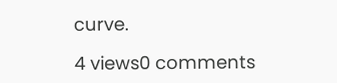curve.

4 views0 comments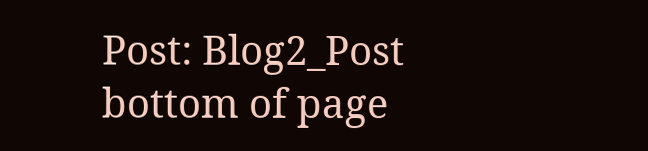Post: Blog2_Post
bottom of page